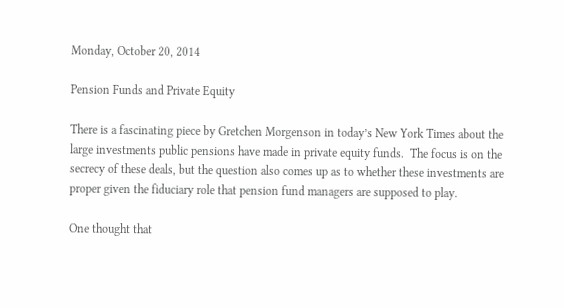Monday, October 20, 2014

Pension Funds and Private Equity

There is a fascinating piece by Gretchen Morgenson in today’s New York Times about the large investments public pensions have made in private equity funds.  The focus is on the secrecy of these deals, but the question also comes up as to whether these investments are proper given the fiduciary role that pension fund managers are supposed to play.

One thought that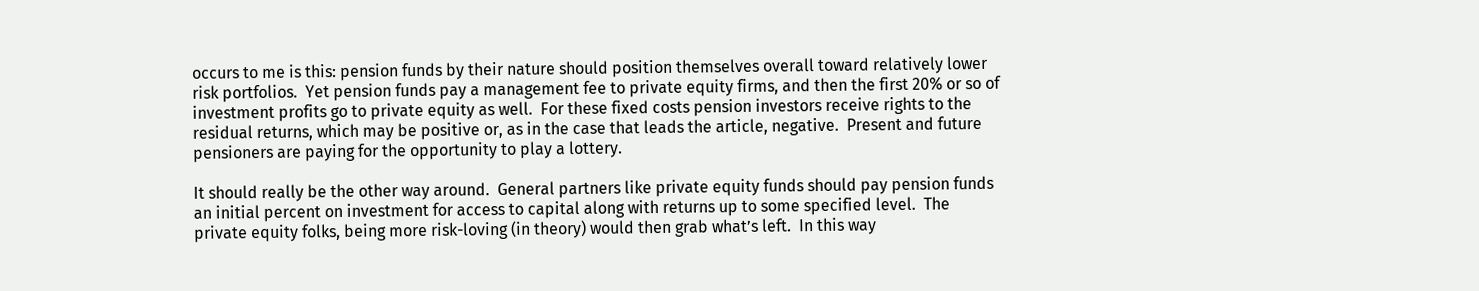occurs to me is this: pension funds by their nature should position themselves overall toward relatively lower risk portfolios.  Yet pension funds pay a management fee to private equity firms, and then the first 20% or so of investment profits go to private equity as well.  For these fixed costs pension investors receive rights to the residual returns, which may be positive or, as in the case that leads the article, negative.  Present and future pensioners are paying for the opportunity to play a lottery.

It should really be the other way around.  General partners like private equity funds should pay pension funds an initial percent on investment for access to capital along with returns up to some specified level.  The private equity folks, being more risk-loving (in theory) would then grab what’s left.  In this way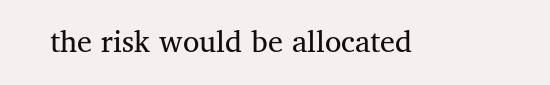the risk would be allocated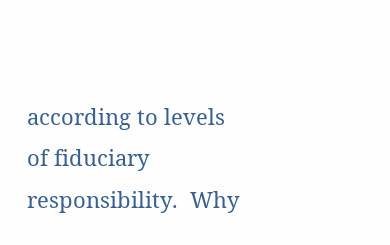according to levels of fiduciary responsibility.  Why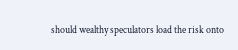should wealthy speculators load the risk onto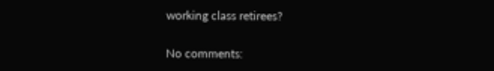working class retirees?

No comments: